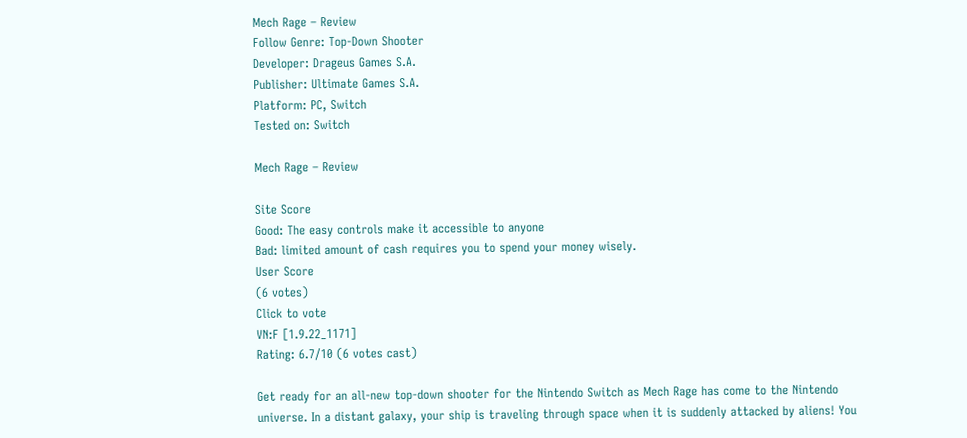Mech Rage – Review
Follow Genre: Top-Down Shooter
Developer: Drageus Games S.A.
Publisher: Ultimate Games S.A.
Platform: PC, Switch
Tested on: Switch

Mech Rage – Review

Site Score
Good: The easy controls make it accessible to anyone
Bad: limited amount of cash requires you to spend your money wisely.
User Score
(6 votes)
Click to vote
VN:F [1.9.22_1171]
Rating: 6.7/10 (6 votes cast)

Get ready for an all-new top-down shooter for the Nintendo Switch as Mech Rage has come to the Nintendo universe. In a distant galaxy, your ship is traveling through space when it is suddenly attacked by aliens! You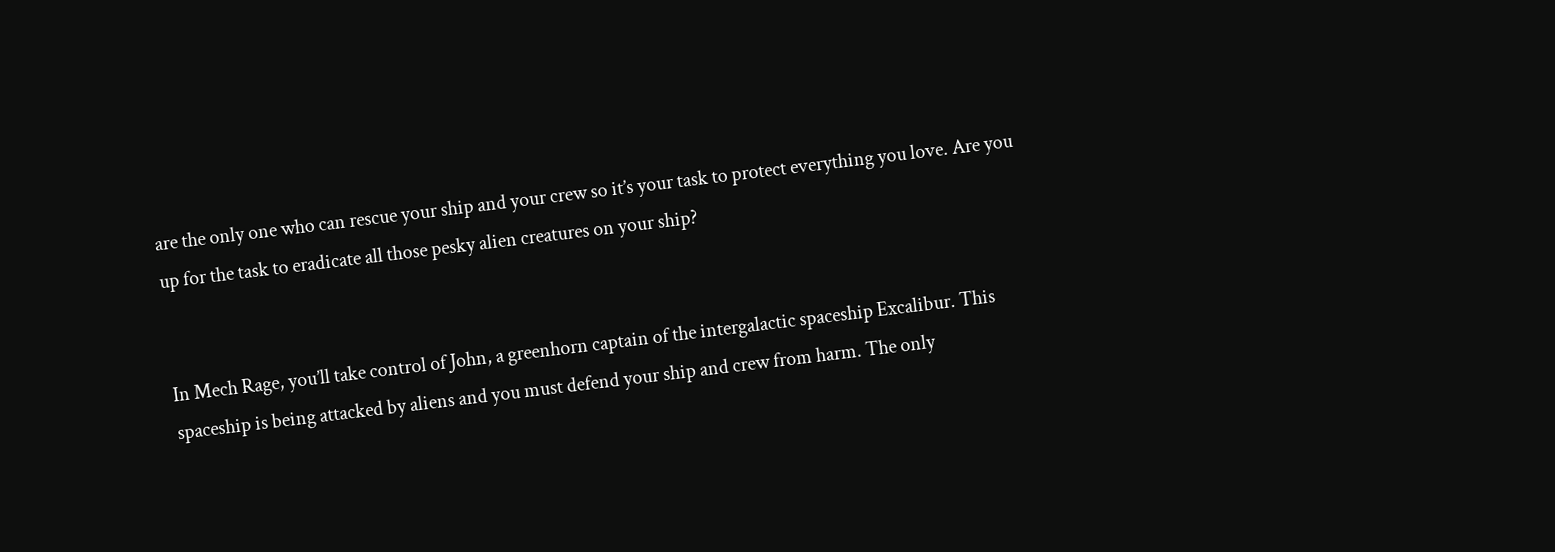are the only one who can rescue your ship and your crew so it’s your task to protect everything you love. Are you up for the task to eradicate all those pesky alien creatures on your ship?


In Mech Rage, you’ll take control of John, a greenhorn captain of the intergalactic spaceship Excalibur. This spaceship is being attacked by aliens and you must defend your ship and crew from harm. The only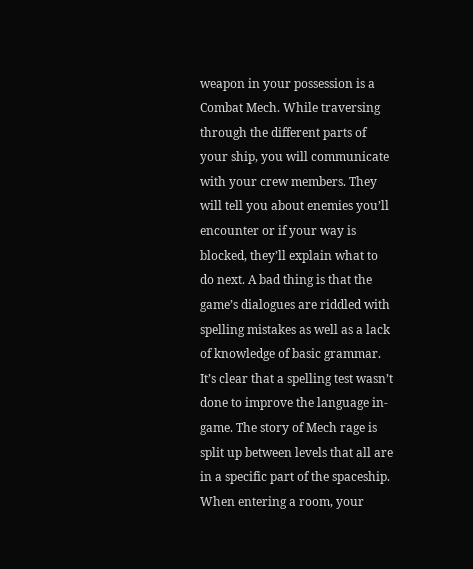weapon in your possession is a Combat Mech. While traversing through the different parts of your ship, you will communicate with your crew members. They will tell you about enemies you’ll encounter or if your way is blocked, they’ll explain what to do next. A bad thing is that the game’s dialogues are riddled with spelling mistakes as well as a lack of knowledge of basic grammar. It’s clear that a spelling test wasn’t done to improve the language in-game. The story of Mech rage is split up between levels that all are in a specific part of the spaceship. When entering a room, your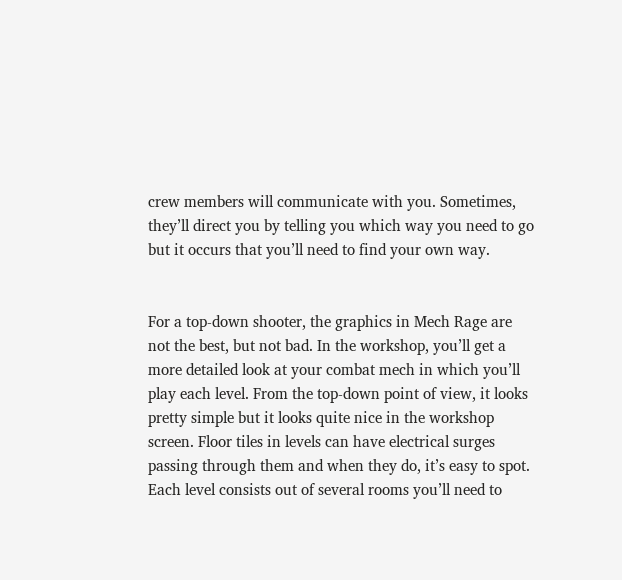crew members will communicate with you. Sometimes, they’ll direct you by telling you which way you need to go but it occurs that you’ll need to find your own way.


For a top-down shooter, the graphics in Mech Rage are not the best, but not bad. In the workshop, you’ll get a more detailed look at your combat mech in which you’ll play each level. From the top-down point of view, it looks pretty simple but it looks quite nice in the workshop screen. Floor tiles in levels can have electrical surges passing through them and when they do, it’s easy to spot. Each level consists out of several rooms you’ll need to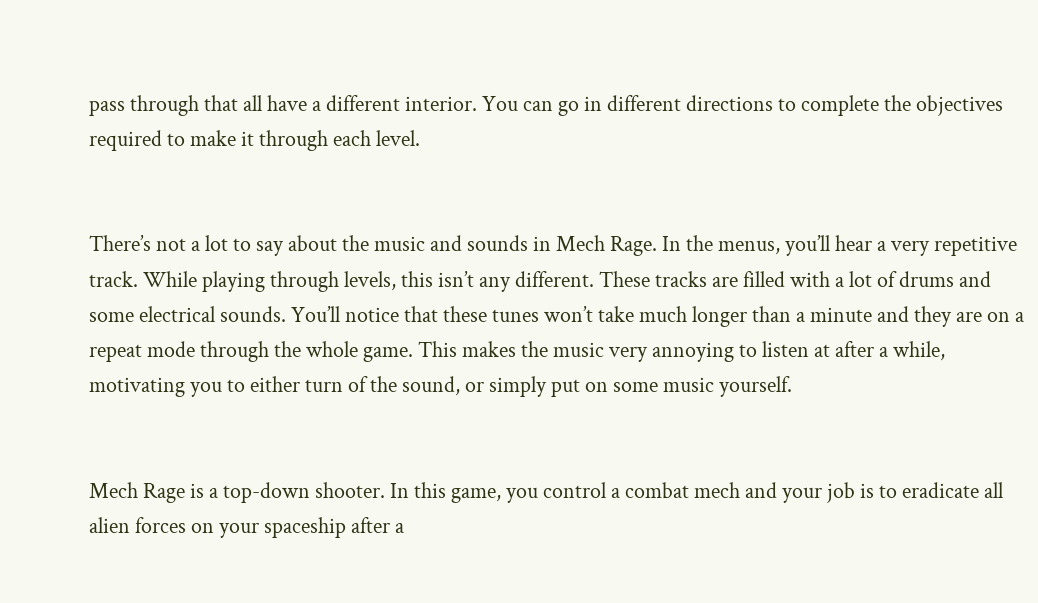pass through that all have a different interior. You can go in different directions to complete the objectives required to make it through each level.


There’s not a lot to say about the music and sounds in Mech Rage. In the menus, you’ll hear a very repetitive track. While playing through levels, this isn’t any different. These tracks are filled with a lot of drums and some electrical sounds. You’ll notice that these tunes won’t take much longer than a minute and they are on a repeat mode through the whole game. This makes the music very annoying to listen at after a while, motivating you to either turn of the sound, or simply put on some music yourself.


Mech Rage is a top-down shooter. In this game, you control a combat mech and your job is to eradicate all alien forces on your spaceship after a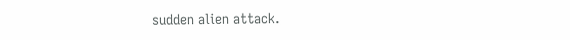sudden alien attack.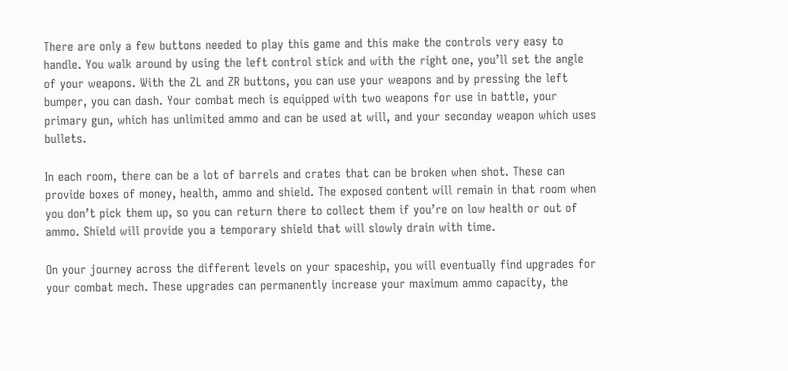There are only a few buttons needed to play this game and this make the controls very easy to handle. You walk around by using the left control stick and with the right one, you’ll set the angle of your weapons. With the ZL and ZR buttons, you can use your weapons and by pressing the left bumper, you can dash. Your combat mech is equipped with two weapons for use in battle, your primary gun, which has unlimited ammo and can be used at will, and your seconday weapon which uses bullets.

In each room, there can be a lot of barrels and crates that can be broken when shot. These can provide boxes of money, health, ammo and shield. The exposed content will remain in that room when you don’t pick them up, so you can return there to collect them if you’re on low health or out of ammo. Shield will provide you a temporary shield that will slowly drain with time.

On your journey across the different levels on your spaceship, you will eventually find upgrades for your combat mech. These upgrades can permanently increase your maximum ammo capacity, the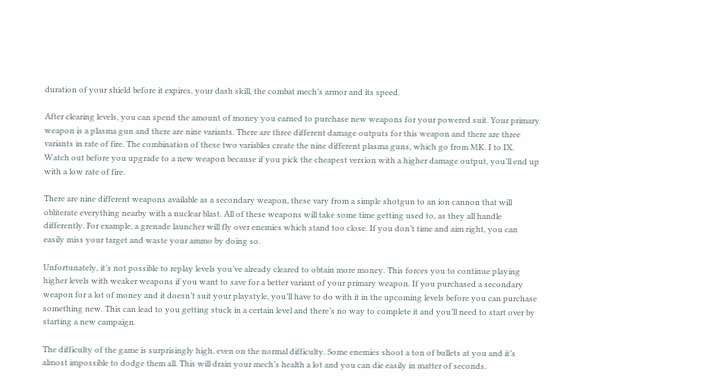duration of your shield before it expires, your dash skill, the combat mech’s armor and its speed.

After clearing levels, you can spend the amount of money you earned to purchase new weapons for your powered suit. Your primary weapon is a plasma gun and there are nine variants. There are three different damage outputs for this weapon and there are three variants in rate of fire. The combination of these two variables create the nine different plasma guns, which go from MK. I to IX. Watch out before you upgrade to a new weapon because if you pick the cheapest version with a higher damage output, you’ll end up with a low rate of fire.

There are nine different weapons available as a secondary weapon, these vary from a simple shotgun to an ion cannon that will obliterate everything nearby with a nuclear blast. All of these weapons will take some time getting used to, as they all handle differently. For example, a grenade launcher will fly over enemies which stand too close. If you don’t time and aim right, you can easily miss your target and waste your ammo by doing so.

Unfortunately, it’s not possible to replay levels you’ve already cleared to obtain more money. This forces you to continue playing higher levels with weaker weapons if you want to save for a better variant of your primary weapon. If you purchased a secondary weapon for a lot of money and it doesn’t suit your playstyle, you’ll have to do with it in the upcoming levels before you can purchase something new. This can lead to you getting stuck in a certain level and there’s no way to complete it and you’ll need to start over by starting a new campaign.

The difficulty of the game is surprisingly high, even on the normal difficulty. Some enemies shoot a ton of bullets at you and it’s almost impossible to dodge them all. This will drain your mech’s health a lot and you can die easily in matter of seconds.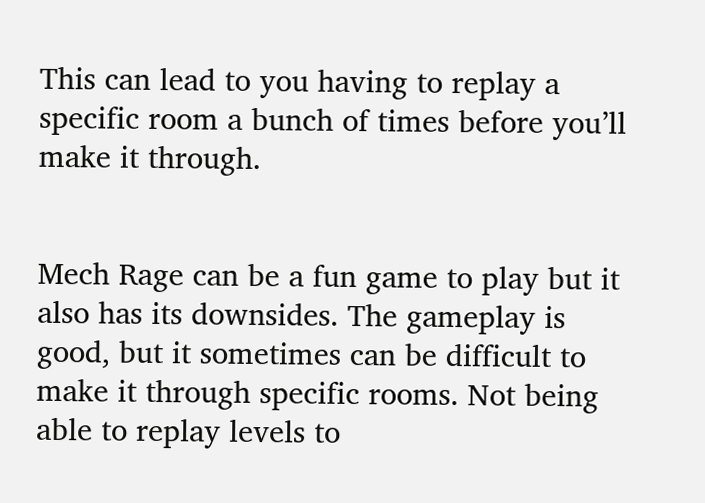This can lead to you having to replay a specific room a bunch of times before you’ll make it through.


Mech Rage can be a fun game to play but it also has its downsides. The gameplay is good, but it sometimes can be difficult to make it through specific rooms. Not being able to replay levels to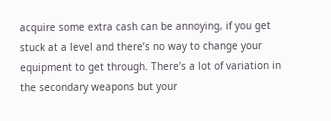acquire some extra cash can be annoying, if you get stuck at a level and there’s no way to change your equipment to get through. There’s a lot of variation in the secondary weapons but your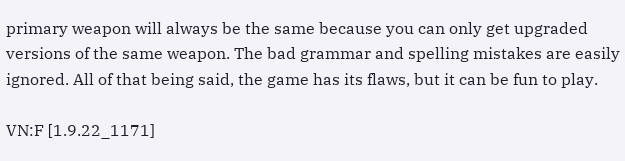primary weapon will always be the same because you can only get upgraded versions of the same weapon. The bad grammar and spelling mistakes are easily ignored. All of that being said, the game has its flaws, but it can be fun to play.

VN:F [1.9.22_1171]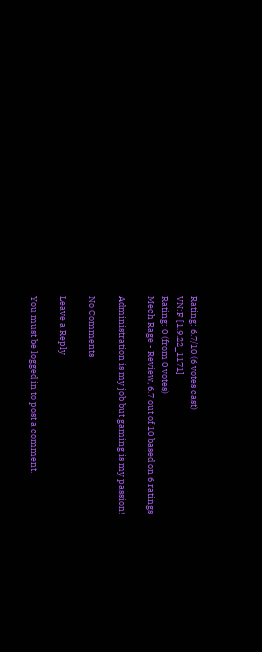Rating: 6.7/10 (6 votes cast)
VN:F [1.9.22_1171]
Rating: 0 (from 0 votes)
Mech Rage - Review, 6.7 out of 10 based on 6 ratings

Administration is my job but gaming is my passion!

No Comments

Leave a Reply

You must be logged in to post a comment.